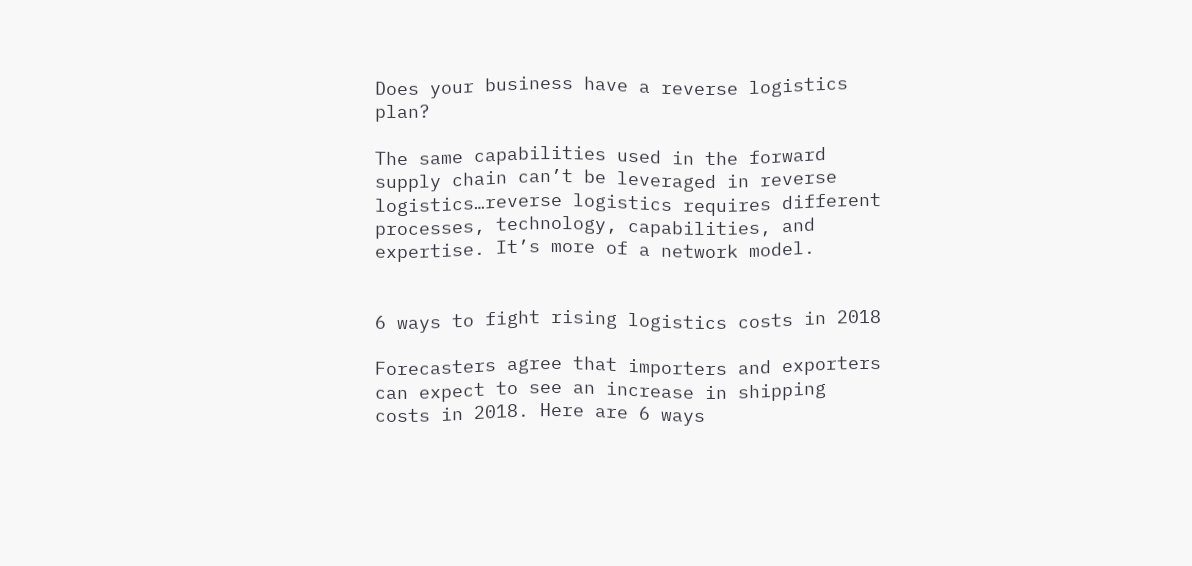Does your business have a reverse logistics plan?

The same capabilities used in the forward supply chain can’t be leveraged in reverse logistics…reverse logistics requires different processes, technology, capabilities, and expertise. It’s more of a network model.


6 ways to fight rising logistics costs in 2018

Forecasters agree that importers and exporters can expect to see an increase in shipping costs in 2018. Here are 6 ways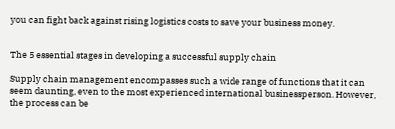you can fight back against rising logistics costs to save your business money.


The 5 essential stages in developing a successful supply chain

Supply chain management encompasses such a wide range of functions that it can seem daunting, even to the most experienced international businessperson. However, the process can be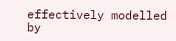effectively modelled by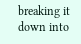breaking it down into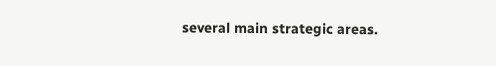several main strategic areas.